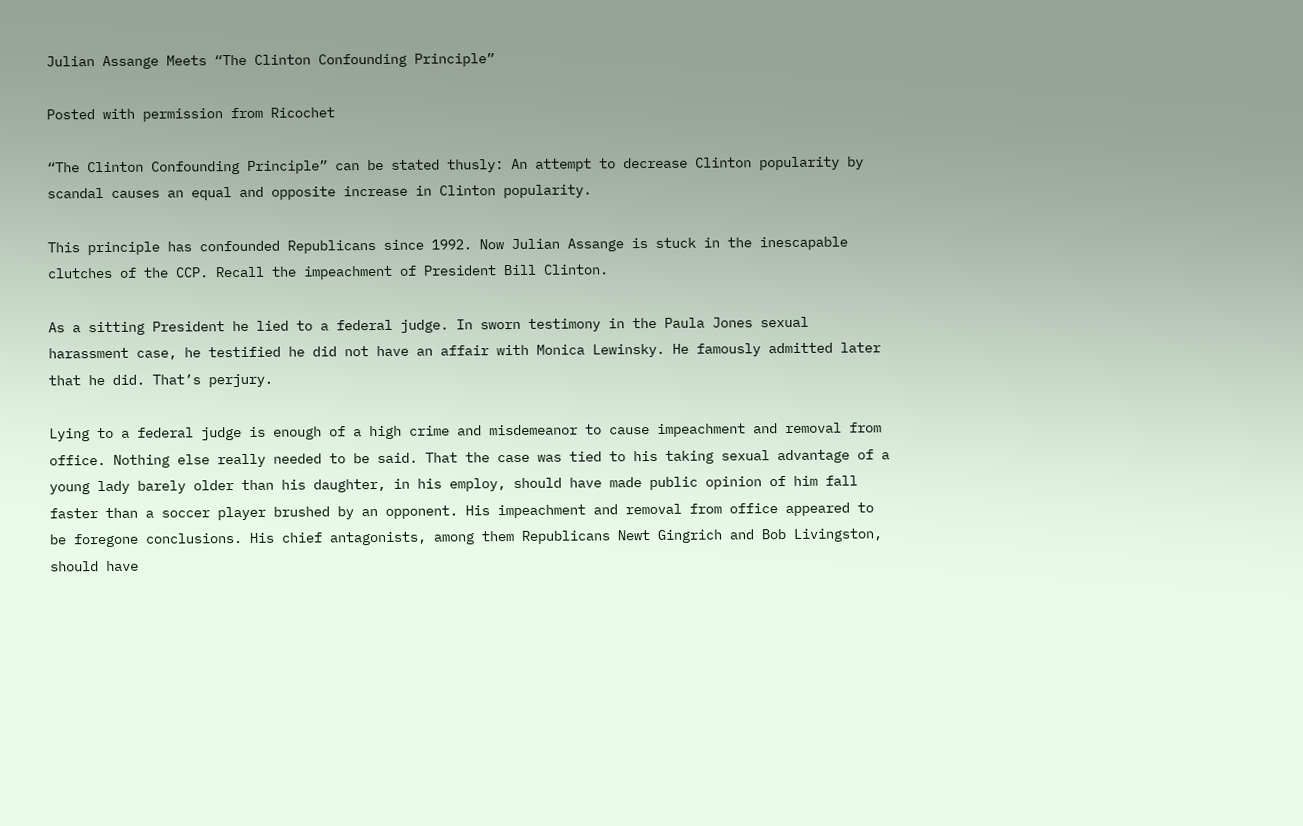Julian Assange Meets “The Clinton Confounding Principle”

Posted with permission from Ricochet

“The Clinton Confounding Principle” can be stated thusly: An attempt to decrease Clinton popularity by scandal causes an equal and opposite increase in Clinton popularity.

This principle has confounded Republicans since 1992. Now Julian Assange is stuck in the inescapable clutches of the CCP. Recall the impeachment of President Bill Clinton.

As a sitting President he lied to a federal judge. In sworn testimony in the Paula Jones sexual harassment case, he testified he did not have an affair with Monica Lewinsky. He famously admitted later that he did. That’s perjury.

Lying to a federal judge is enough of a high crime and misdemeanor to cause impeachment and removal from office. Nothing else really needed to be said. That the case was tied to his taking sexual advantage of a young lady barely older than his daughter, in his employ, should have made public opinion of him fall faster than a soccer player brushed by an opponent. His impeachment and removal from office appeared to be foregone conclusions. His chief antagonists, among them Republicans Newt Gingrich and Bob Livingston, should have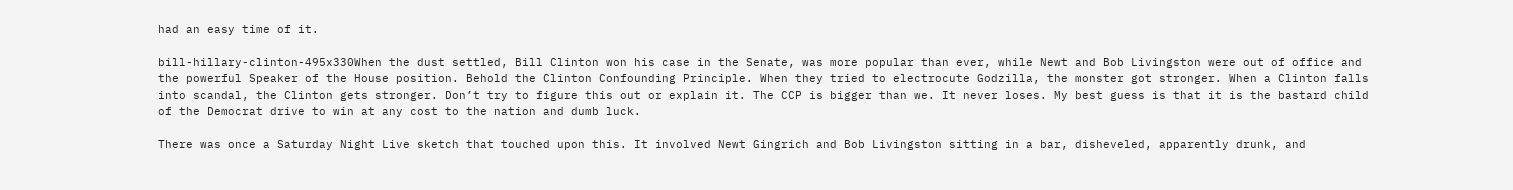had an easy time of it.

bill-hillary-clinton-495x330When the dust settled, Bill Clinton won his case in the Senate, was more popular than ever, while Newt and Bob Livingston were out of office and the powerful Speaker of the House position. Behold the Clinton Confounding Principle. When they tried to electrocute Godzilla, the monster got stronger. When a Clinton falls into scandal, the Clinton gets stronger. Don’t try to figure this out or explain it. The CCP is bigger than we. It never loses. My best guess is that it is the bastard child of the Democrat drive to win at any cost to the nation and dumb luck.

There was once a Saturday Night Live sketch that touched upon this. It involved Newt Gingrich and Bob Livingston sitting in a bar, disheveled, apparently drunk, and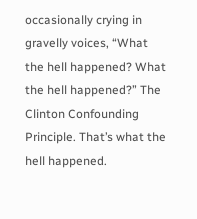occasionally crying in gravelly voices, “What the hell happened? What the hell happened?” The Clinton Confounding Principle. That’s what the hell happened.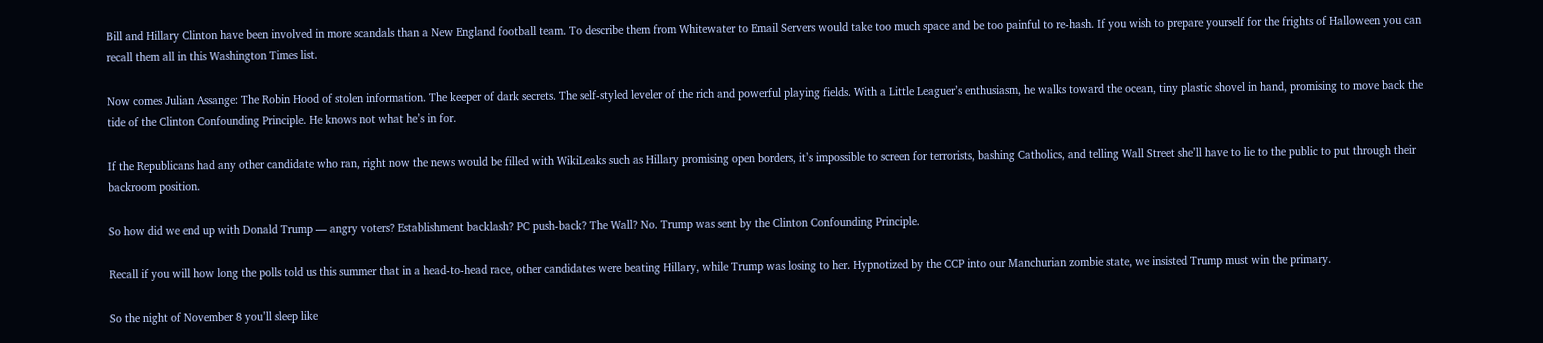Bill and Hillary Clinton have been involved in more scandals than a New England football team. To describe them from Whitewater to Email Servers would take too much space and be too painful to re-hash. If you wish to prepare yourself for the frights of Halloween you can recall them all in this Washington Times list.

Now comes Julian Assange: The Robin Hood of stolen information. The keeper of dark secrets. The self-styled leveler of the rich and powerful playing fields. With a Little Leaguer’s enthusiasm, he walks toward the ocean, tiny plastic shovel in hand, promising to move back the tide of the Clinton Confounding Principle. He knows not what he’s in for.

If the Republicans had any other candidate who ran, right now the news would be filled with WikiLeaks such as Hillary promising open borders, it’s impossible to screen for terrorists, bashing Catholics, and telling Wall Street she’ll have to lie to the public to put through their backroom position.

So how did we end up with Donald Trump — angry voters? Establishment backlash? PC push-back? The Wall? No. Trump was sent by the Clinton Confounding Principle.

Recall if you will how long the polls told us this summer that in a head-to-head race, other candidates were beating Hillary, while Trump was losing to her. Hypnotized by the CCP into our Manchurian zombie state, we insisted Trump must win the primary.

So the night of November 8 you’ll sleep like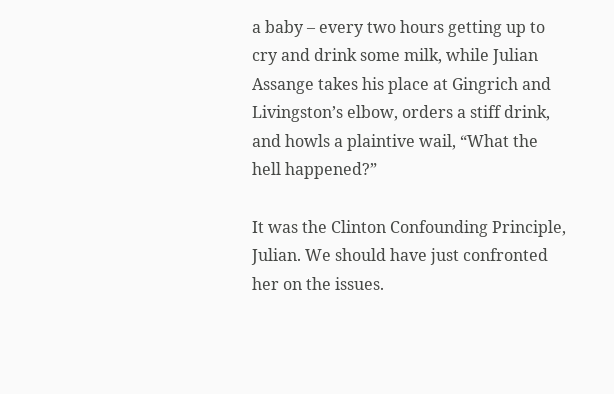a baby – every two hours getting up to cry and drink some milk, while Julian Assange takes his place at Gingrich and Livingston’s elbow, orders a stiff drink, and howls a plaintive wail, “What the hell happened?”

It was the Clinton Confounding Principle, Julian. We should have just confronted her on the issues.